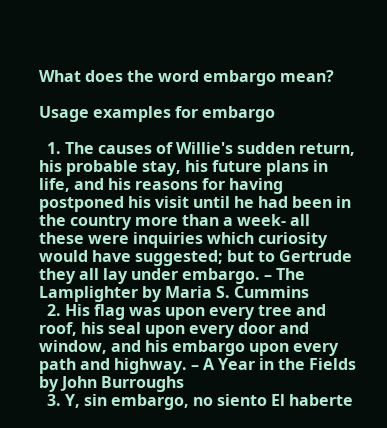What does the word embargo mean?

Usage examples for embargo

  1. The causes of Willie's sudden return, his probable stay, his future plans in life, and his reasons for having postponed his visit until he had been in the country more than a week- all these were inquiries which curiosity would have suggested; but to Gertrude they all lay under embargo. – The Lamplighter by Maria S. Cummins
  2. His flag was upon every tree and roof, his seal upon every door and window, and his embargo upon every path and highway. – A Year in the Fields by John Burroughs
  3. Y, sin embargo, no siento El haberte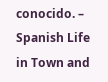conocido. – Spanish Life in Town and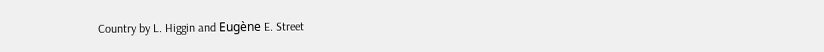Country by L. Higgin and Eugène E. Street